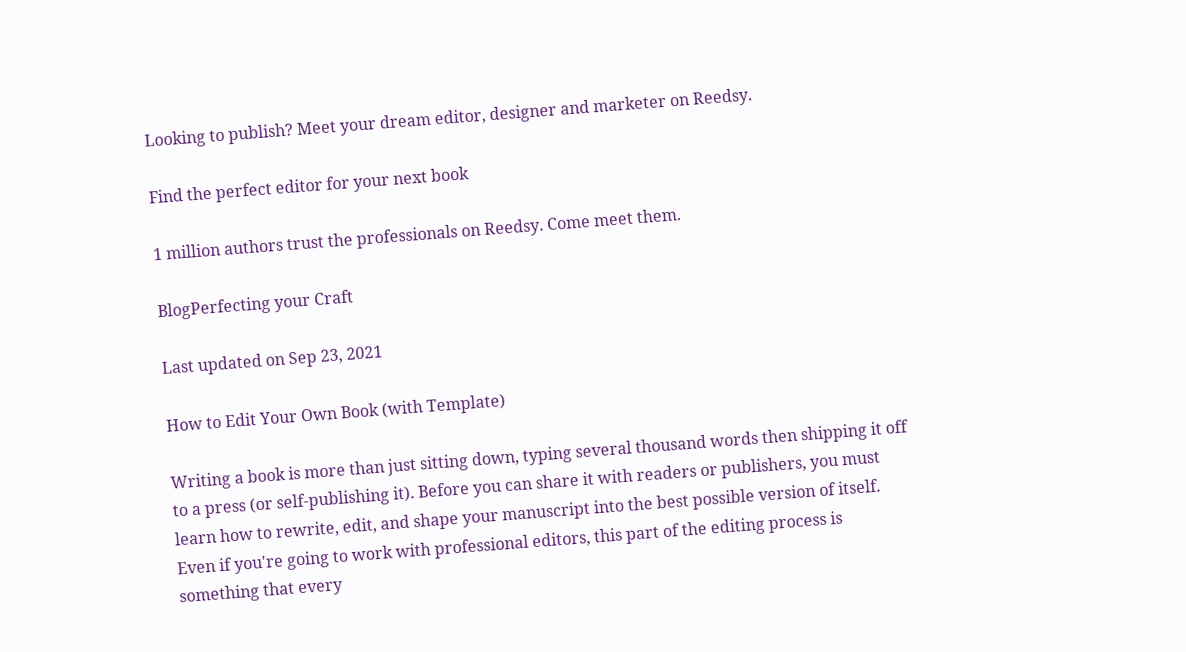Looking to publish? Meet your dream editor, designer and marketer on Reedsy.

Find the perfect editor for your next book

1 million authors trust the professionals on Reedsy. Come meet them.

BlogPerfecting your Craft

Last updated on Sep 23, 2021

How to Edit Your Own Book (with Template)

Writing a book is more than just sitting down, typing several thousand words then shipping it off to a press (or self-publishing it). Before you can share it with readers or publishers, you must learn how to rewrite, edit, and shape your manuscript into the best possible version of itself. Even if you're going to work with professional editors, this part of the editing process is something that every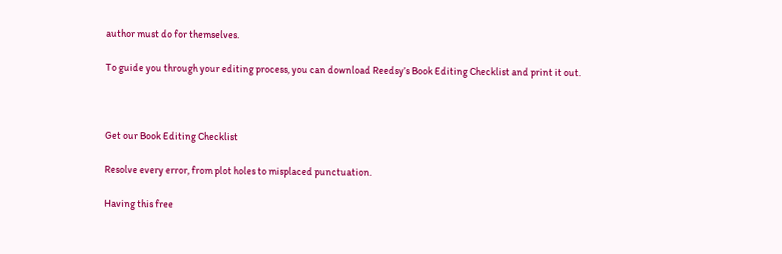author must do for themselves.

To guide you through your editing process, you can download Reedsy’s Book Editing Checklist and print it out.



Get our Book Editing Checklist

Resolve every error, from plot holes to misplaced punctuation.

Having this free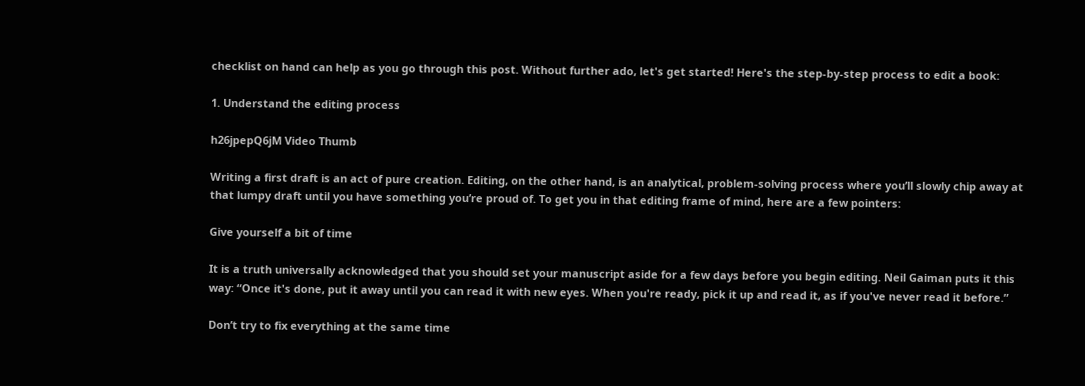checklist on hand can help as you go through this post. Without further ado, let's get started! Here's the step-by-step process to edit a book:

1. Understand the editing process

h26jpepQ6jM Video Thumb

Writing a first draft is an act of pure creation. Editing, on the other hand, is an analytical, problem-solving process where you’ll slowly chip away at that lumpy draft until you have something you’re proud of. To get you in that editing frame of mind, here are a few pointers:

Give yourself a bit of time

It is a truth universally acknowledged that you should set your manuscript aside for a few days before you begin editing. Neil Gaiman puts it this way: “Once it's done, put it away until you can read it with new eyes. When you're ready, pick it up and read it, as if you've never read it before.”

Don’t try to fix everything at the same time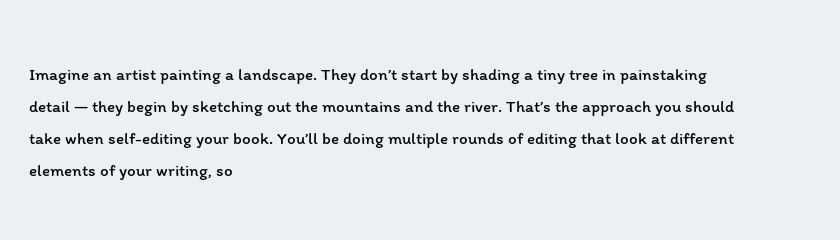Imagine an artist painting a landscape. They don’t start by shading a tiny tree in painstaking detail — they begin by sketching out the mountains and the river. That’s the approach you should take when self-editing your book. You’ll be doing multiple rounds of editing that look at different elements of your writing, so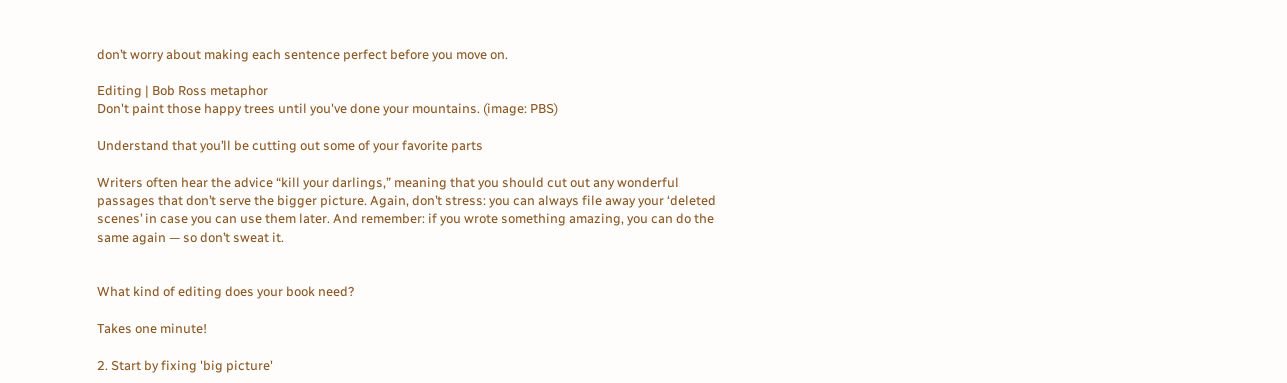don’t worry about making each sentence perfect before you move on.

Editing | Bob Ross metaphor
Don't paint those happy trees until you've done your mountains. (image: PBS)

Understand that you’ll be cutting out some of your favorite parts

Writers often hear the advice “kill your darlings,” meaning that you should cut out any wonderful passages that don’t serve the bigger picture. Again, don’t stress: you can always file away your ‘deleted scenes’ in case you can use them later. And remember: if you wrote something amazing, you can do the same again — so don’t sweat it.


What kind of editing does your book need?

Takes one minute!

2. Start by fixing 'big picture'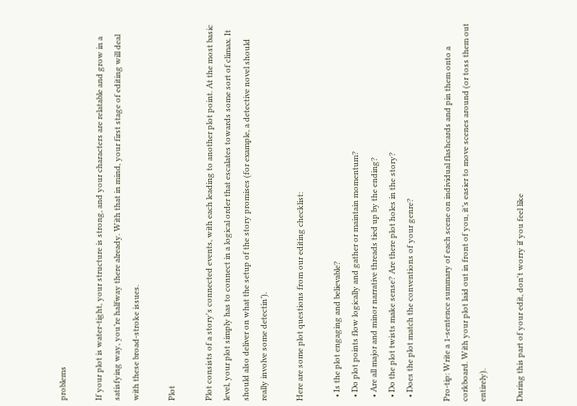problems

If your plot is water-tight, your structure is strong, and your characters are relatable and grow in a satisfying way, you’re halfway there already. With that in mind, your first stage of editing will deal with these broad-stroke issues.

Plot

Plot consists of a story's connected events, with each leading to another plot point. At the most basic level, your plot simply has to connect in a logical order that escalates towards some sort of climax. It should also deliver on what the setup of the story promises (for example, a detective novel should really involve some detectin’).

Here are some plot questions from our editing checklist:

  • Is the plot engaging and believable?
  • Do plot points flow logically and gather or maintain momentum?
  • Are all major and minor narrative threads tied up by the ending?
  • Do the plot twists make sense? Are there plot holes in the story?
  • Does the plot match the conventions of your genre?

Pro-tip: Write a 1-sentence summary of each scene on individual flashcards and pin them onto a corkboard. With your plot laid out in front of you, it’s easier to move scenes around (or toss them out entirely).

During this part of your edit, don't worry if you feel like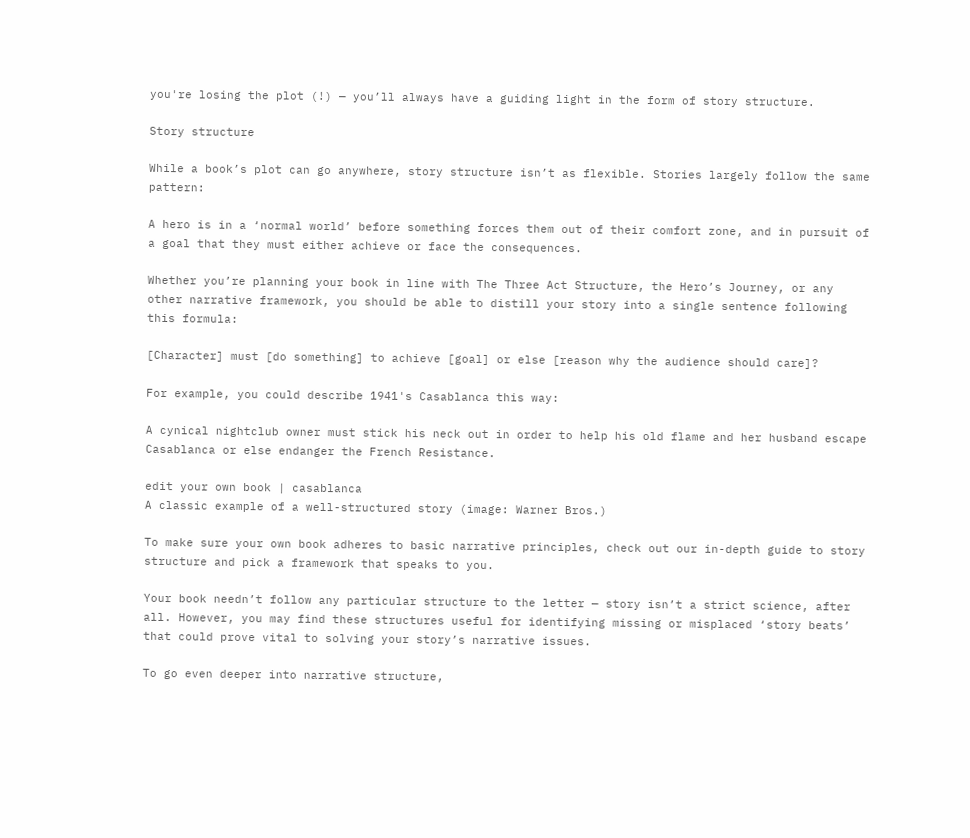you're losing the plot (!) — you’ll always have a guiding light in the form of story structure.

Story structure

While a book’s plot can go anywhere, story structure isn’t as flexible. Stories largely follow the same pattern:

A hero is in a ‘normal world’ before something forces them out of their comfort zone, and in pursuit of a goal that they must either achieve or face the consequences.

Whether you’re planning your book in line with The Three Act Structure, the Hero’s Journey, or any other narrative framework, you should be able to distill your story into a single sentence following this formula:

[Character] must [do something] to achieve [goal] or else [reason why the audience should care]?

For example, you could describe 1941's Casablanca this way:

A cynical nightclub owner must stick his neck out in order to help his old flame and her husband escape Casablanca or else endanger the French Resistance.

edit your own book | casablanca
A classic example of a well-structured story (image: Warner Bros.)

To make sure your own book adheres to basic narrative principles, check out our in-depth guide to story structure and pick a framework that speaks to you.

Your book needn’t follow any particular structure to the letter — story isn’t a strict science, after all. However, you may find these structures useful for identifying missing or misplaced ‘story beats’ that could prove vital to solving your story’s narrative issues.

To go even deeper into narrative structure,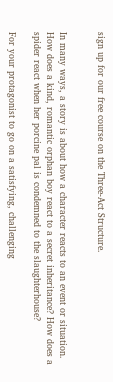sign up for our free course on the Three-Act Structure.


In many ways, a story is about how a character reacts to an event or situation. How does a kind, romantic orphan boy react to a secret inheritance? How does a spider react when her porcine pal is condemned to the slaughterhouse?

For your protagonist to go on a satisfying, challenging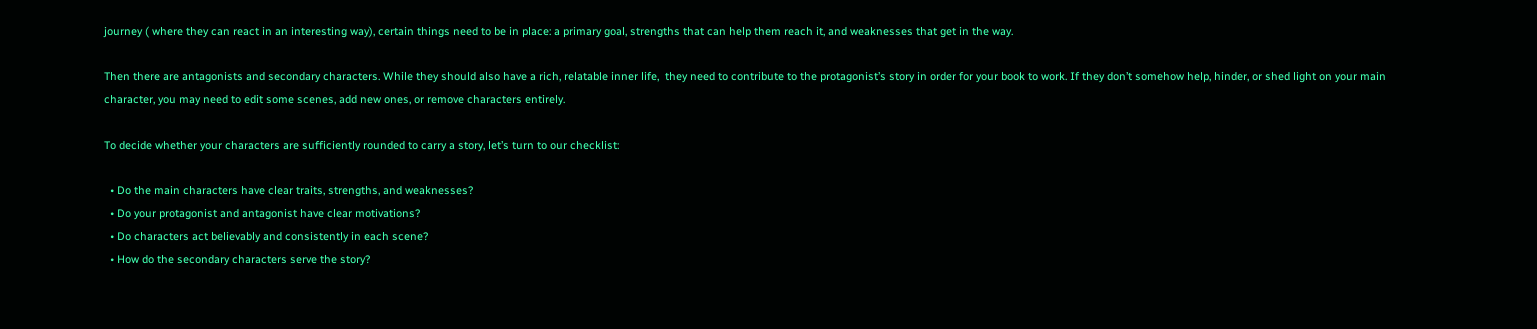journey ( where they can react in an interesting way), certain things need to be in place: a primary goal, strengths that can help them reach it, and weaknesses that get in the way.

Then there are antagonists and secondary characters. While they should also have a rich, relatable inner life,  they need to contribute to the protagonist’s story in order for your book to work. If they don’t somehow help, hinder, or shed light on your main character, you may need to edit some scenes, add new ones, or remove characters entirely.

To decide whether your characters are sufficiently rounded to carry a story, let’s turn to our checklist:

  • Do the main characters have clear traits, strengths, and weaknesses?
  • Do your protagonist and antagonist have clear motivations?
  • Do characters act believably and consistently in each scene?
  • How do the secondary characters serve the story?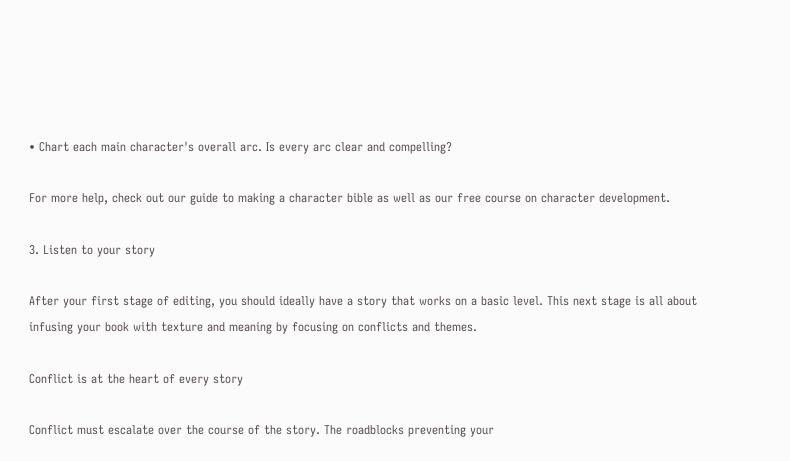• Chart each main character's overall arc. Is every arc clear and compelling?

For more help, check out our guide to making a character bible as well as our free course on character development.

3. Listen to your story

After your first stage of editing, you should ideally have a story that works on a basic level. This next stage is all about infusing your book with texture and meaning by focusing on conflicts and themes.

Conflict is at the heart of every story

Conflict must escalate over the course of the story. The roadblocks preventing your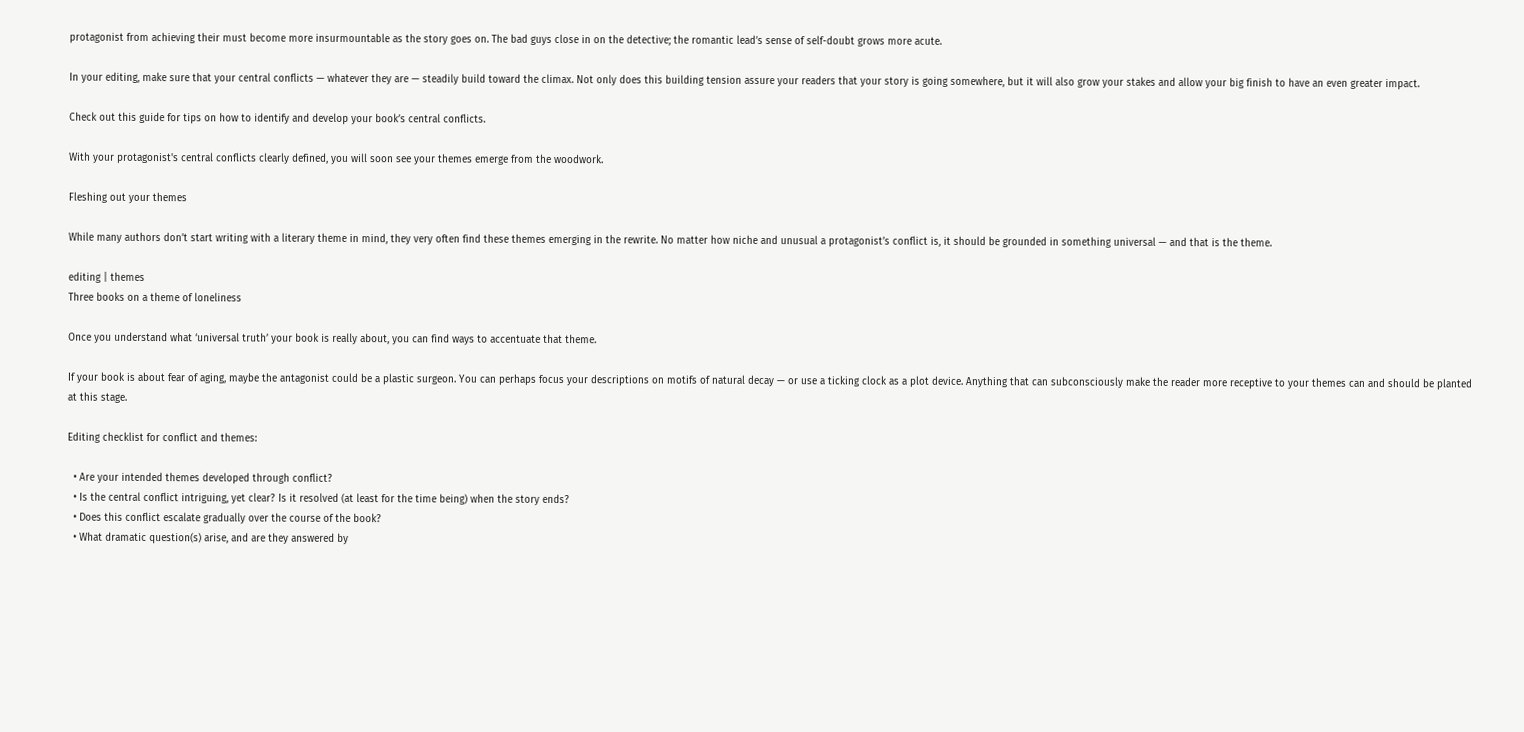protagonist from achieving their must become more insurmountable as the story goes on. The bad guys close in on the detective; the romantic lead’s sense of self-doubt grows more acute.

In your editing, make sure that your central conflicts — whatever they are — steadily build toward the climax. Not only does this building tension assure your readers that your story is going somewhere, but it will also grow your stakes and allow your big finish to have an even greater impact.

Check out this guide for tips on how to identify and develop your book’s central conflicts.

With your protagonist's central conflicts clearly defined, you will soon see your themes emerge from the woodwork.

Fleshing out your themes

While many authors don’t start writing with a literary theme in mind, they very often find these themes emerging in the rewrite. No matter how niche and unusual a protagonist’s conflict is, it should be grounded in something universal — and that is the theme.

editing | themes
Three books on a theme of loneliness

Once you understand what ‘universal truth’ your book is really about, you can find ways to accentuate that theme.

If your book is about fear of aging, maybe the antagonist could be a plastic surgeon. You can perhaps focus your descriptions on motifs of natural decay — or use a ticking clock as a plot device. Anything that can subconsciously make the reader more receptive to your themes can and should be planted at this stage.

Editing checklist for conflict and themes:

  • Are your intended themes developed through conflict?
  • Is the central conflict intriguing, yet clear? Is it resolved (at least for the time being) when the story ends?
  • Does this conflict escalate gradually over the course of the book?
  • What dramatic question(s) arise, and are they answered by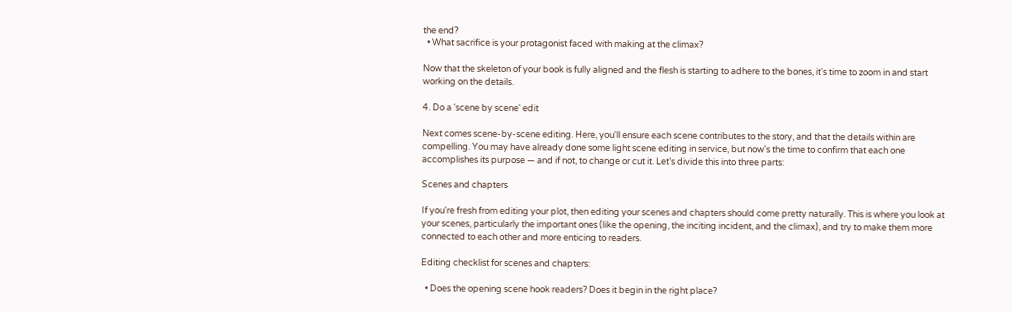the end?
  • What sacrifice is your protagonist faced with making at the climax?

Now that the skeleton of your book is fully aligned and the flesh is starting to adhere to the bones, it's time to zoom in and start working on the details.

4. Do a 'scene by scene' edit

Next comes scene-by-scene editing. Here, you'll ensure each scene contributes to the story, and that the details within are compelling. You may have already done some light scene editing in service, but now's the time to confirm that each one accomplishes its purpose — and if not, to change or cut it. Let’s divide this into three parts:

Scenes and chapters

If you're fresh from editing your plot, then editing your scenes and chapters should come pretty naturally. This is where you look at your scenes, particularly the important ones (like the opening, the inciting incident, and the climax), and try to make them more connected to each other and more enticing to readers.

Editing checklist for scenes and chapters:

  • Does the opening scene hook readers? Does it begin in the right place?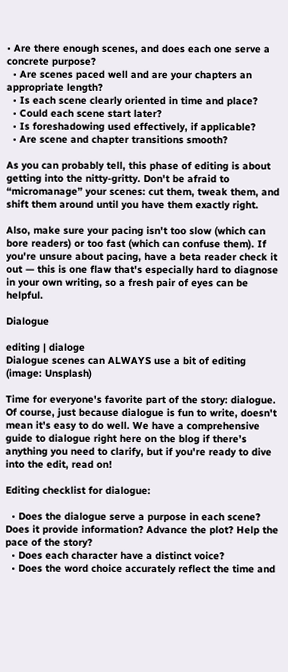• Are there enough scenes, and does each one serve a concrete purpose?
  • Are scenes paced well and are your chapters an appropriate length?
  • Is each scene clearly oriented in time and place?
  • Could each scene start later?
  • Is foreshadowing used effectively, if applicable?
  • Are scene and chapter transitions smooth?

As you can probably tell, this phase of editing is about getting into the nitty-gritty. Don't be afraid to “micromanage” your scenes: cut them, tweak them, and shift them around until you have them exactly right.

Also, make sure your pacing isn't too slow (which can bore readers) or too fast (which can confuse them). If you're unsure about pacing, have a beta reader check it out — this is one flaw that's especially hard to diagnose in your own writing, so a fresh pair of eyes can be helpful.

Dialogue

editing | dialoge
Dialogue scenes can ALWAYS use a bit of editing (image: Unsplash)

Time for everyone's favorite part of the story: dialogue. Of course, just because dialogue is fun to write, doesn't mean it's easy to do well. We have a comprehensive guide to dialogue right here on the blog if there’s anything you need to clarify, but if you're ready to dive into the edit, read on!

Editing checklist for dialogue:

  • Does the dialogue serve a purpose in each scene? Does it provide information? Advance the plot? Help the pace of the story?
  • Does each character have a distinct voice?
  • Does the word choice accurately reflect the time and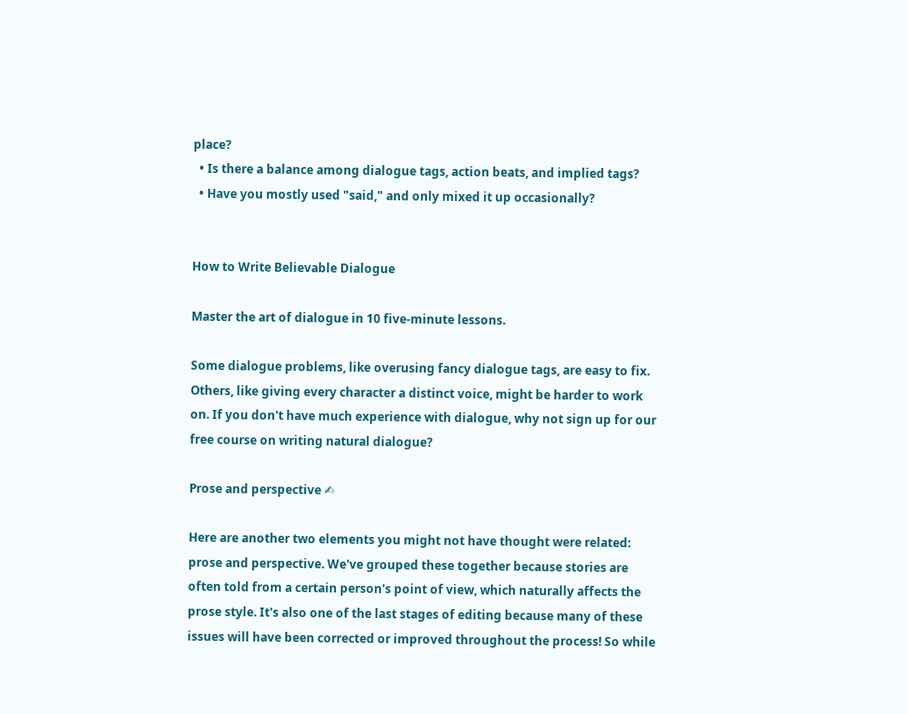place?
  • Is there a balance among dialogue tags, action beats, and implied tags?
  • Have you mostly used "said," and only mixed it up occasionally?


How to Write Believable Dialogue

Master the art of dialogue in 10 five-minute lessons.

Some dialogue problems, like overusing fancy dialogue tags, are easy to fix. Others, like giving every character a distinct voice, might be harder to work on. If you don't have much experience with dialogue, why not sign up for our free course on writing natural dialogue?

Prose and perspective ✍

Here are another two elements you might not have thought were related: prose and perspective. We've grouped these together because stories are often told from a certain person's point of view, which naturally affects the prose style. It's also one of the last stages of editing because many of these issues will have been corrected or improved throughout the process! So while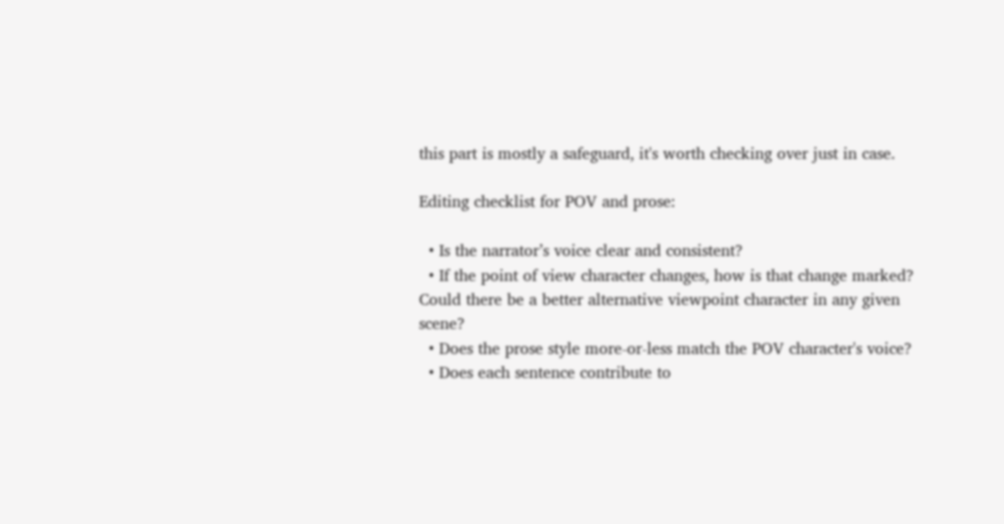this part is mostly a safeguard, it's worth checking over just in case.

Editing checklist for POV and prose:

  • Is the narrator’s voice clear and consistent?
  • If the point of view character changes, how is that change marked? Could there be a better alternative viewpoint character in any given scene?
  • Does the prose style more-or-less match the POV character's voice?
  • Does each sentence contribute to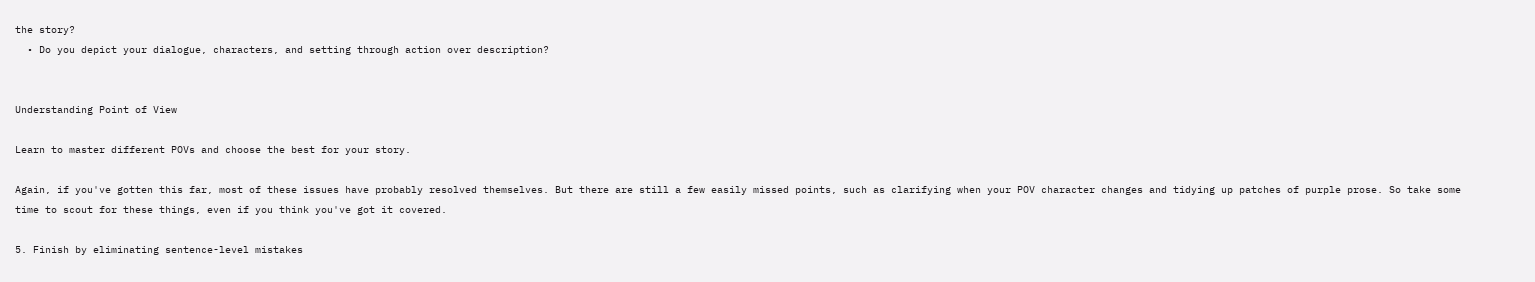the story?
  • Do you depict your dialogue, characters, and setting through action over description?


Understanding Point of View

Learn to master different POVs and choose the best for your story.

Again, if you've gotten this far, most of these issues have probably resolved themselves. But there are still a few easily missed points, such as clarifying when your POV character changes and tidying up patches of purple prose. So take some time to scout for these things, even if you think you've got it covered.

5. Finish by eliminating sentence-level mistakes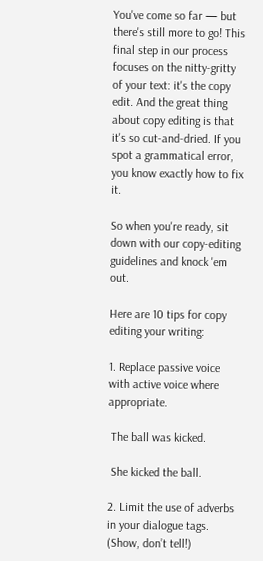You've come so far — but there's still more to go! This final step in our process focuses on the nitty-gritty of your text: it's the copy edit. And the great thing about copy editing is that it's so cut-and-dried. If you spot a grammatical error, you know exactly how to fix it.

So when you're ready, sit down with our copy-editing guidelines and knock 'em out.

Here are 10 tips for copy editing your writing:

1. Replace passive voice with active voice where appropriate.

 The ball was kicked.

 She kicked the ball.

2. Limit the use of adverbs in your dialogue tags. (Show, don’t tell!)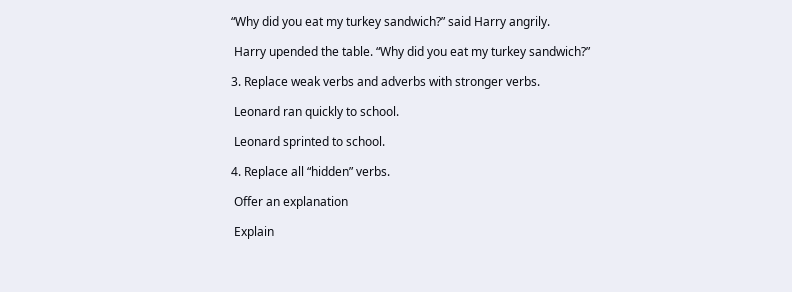“Why did you eat my turkey sandwich?” said Harry angrily.

 Harry upended the table. “Why did you eat my turkey sandwich?”

3. Replace weak verbs and adverbs with stronger verbs.

 Leonard ran quickly to school.

 Leonard sprinted to school.

4. Replace all “hidden” verbs.

 Offer an explanation

 Explain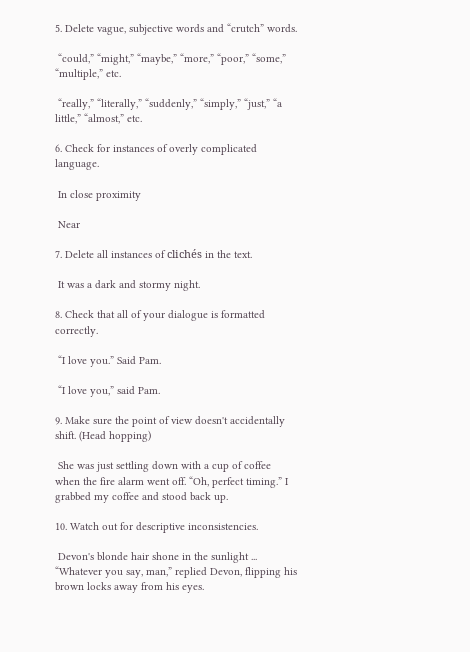5. Delete vague, subjective words and “crutch” words.

 “could,” “might,” “maybe,” “more,” “poor,” “some,” “multiple,” etc.

 “really,” “literally,” “suddenly,” “simply,” “just,” “a little,” “almost,” etc.

6. Check for instances of overly complicated language.

 In close proximity

 Near

7. Delete all instances of clichés in the text.

 It was a dark and stormy night.

8. Check that all of your dialogue is formatted correctly.

 “I love you.” Said Pam.

 “I love you,” said Pam.

9. Make sure the point of view doesn't accidentally shift. (Head hopping)

 She was just settling down with a cup of coffee when the fire alarm went off. “Oh, perfect timing.” I grabbed my coffee and stood back up.

10. Watch out for descriptive inconsistencies.

 Devon's blonde hair shone in the sunlight ... “Whatever you say, man,” replied Devon, flipping his brown locks away from his eyes.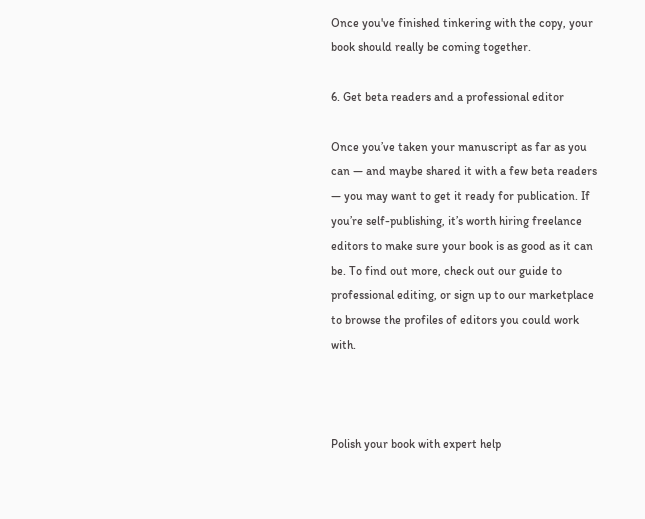Once you've finished tinkering with the copy, your book should really be coming together.

6. Get beta readers and a professional editor

Once you’ve taken your manuscript as far as you can — and maybe shared it with a few beta readers — you may want to get it ready for publication. If you’re self-publishing, it’s worth hiring freelance editors to make sure your book is as good as it can be. To find out more, check out our guide to professional editing, or sign up to our marketplace to browse the profiles of editors you could work with.



Polish your book with expert help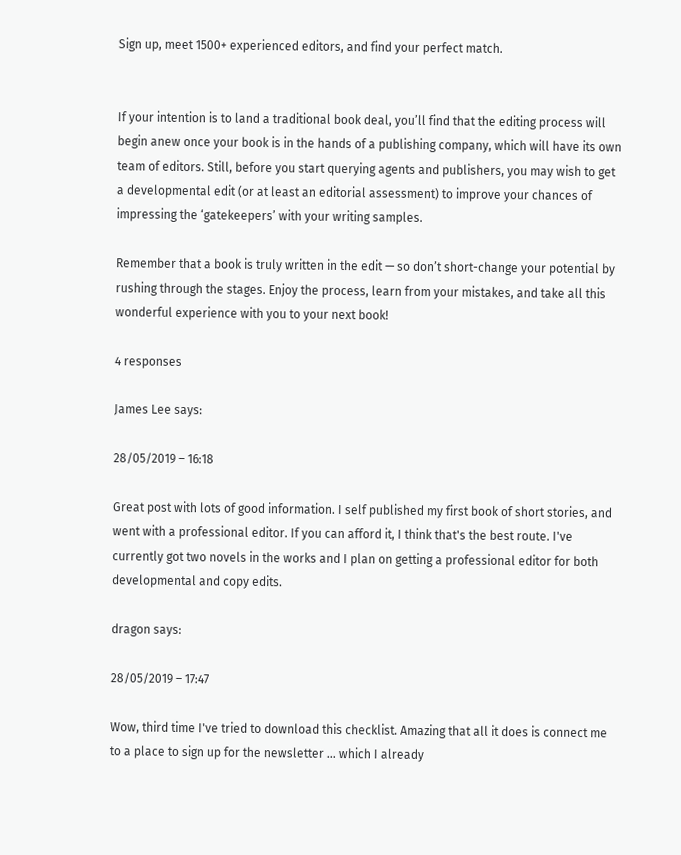Sign up, meet 1500+ experienced editors, and find your perfect match.


If your intention is to land a traditional book deal, you’ll find that the editing process will begin anew once your book is in the hands of a publishing company, which will have its own team of editors. Still, before you start querying agents and publishers, you may wish to get a developmental edit (or at least an editorial assessment) to improve your chances of impressing the ‘gatekeepers’ with your writing samples.

Remember that a book is truly written in the edit — so don’t short-change your potential by rushing through the stages. Enjoy the process, learn from your mistakes, and take all this wonderful experience with you to your next book!

4 responses

James Lee says:

28/05/2019 – 16:18

Great post with lots of good information. I self published my first book of short stories, and went with a professional editor. If you can afford it, I think that's the best route. I've currently got two novels in the works and I plan on getting a professional editor for both developmental and copy edits.

dragon says:

28/05/2019 – 17:47

Wow, third time I've tried to download this checklist. Amazing that all it does is connect me to a place to sign up for the newsletter ... which I already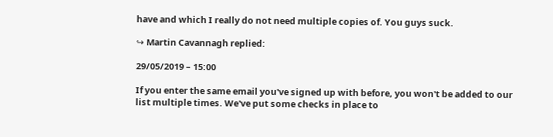have and which I really do not need multiple copies of. You guys suck.

↪ Martin Cavannagh replied:

29/05/2019 – 15:00

If you enter the same email you've signed up with before, you won't be added to our list multiple times. We've put some checks in place to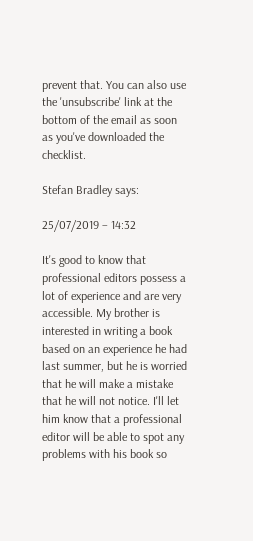prevent that. You can also use the 'unsubscribe' link at the bottom of the email as soon as you've downloaded the checklist.

Stefan Bradley says:

25/07/2019 – 14:32

It's good to know that professional editors possess a lot of experience and are very accessible. My brother is interested in writing a book based on an experience he had last summer, but he is worried that he will make a mistake that he will not notice. I'll let him know that a professional editor will be able to spot any problems with his book so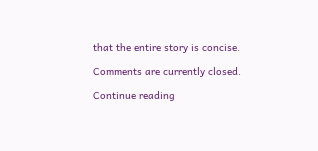that the entire story is concise.

Comments are currently closed.

Continue reading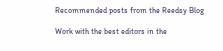Recommended posts from the Reedsy Blog

Work with the best editors in the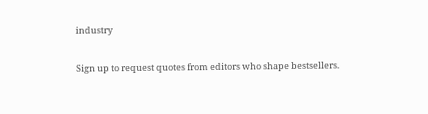industry

Sign up to request quotes from editors who shape bestsellers.